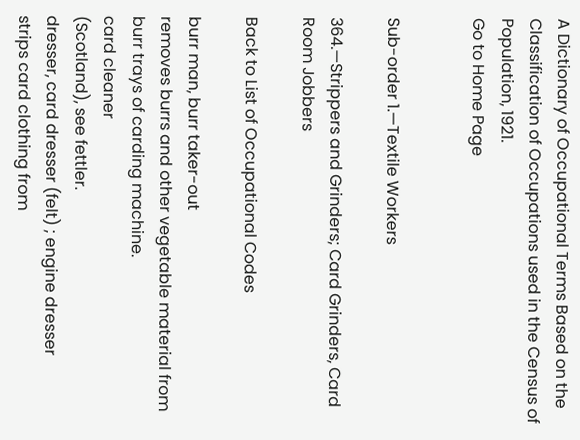A Dictionary of Occupational Terms Based on the Classification of Occupations used in the Census of Population, 1921.
Go to Home Page


Sub-order 1.—Textile Workers

364.—Strippers and Grinders; Card Grinders, Card Room Jobbers

Back to List of Occupational Codes

burr man, burr taker-out
removes burrs and other vegetable material from burr trays of carding machine.
card cleaner
(Scotland), see fettler.
dresser, card dresser (felt) ; engine dresser
strips card clothing from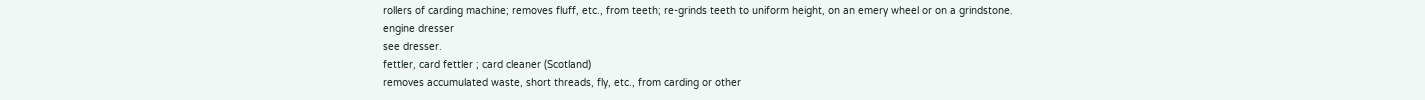rollers of carding machine; removes fluff, etc., from teeth; re-grinds teeth to uniform height, on an emery wheel or on a grindstone.
engine dresser
see dresser.
fettler, card fettler ; card cleaner (Scotland)
removes accumulated waste, short threads, fly, etc., from carding or other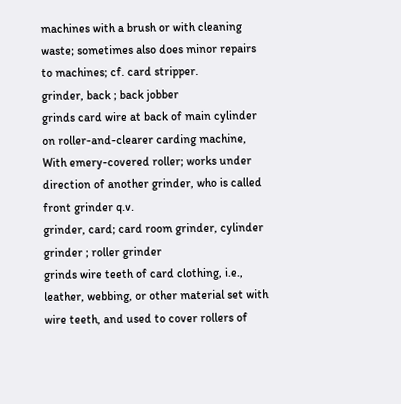machines with a brush or with cleaning waste; sometimes also does minor repairs to machines; cf. card stripper.
grinder, back ; back jobber
grinds card wire at back of main cylinder on roller-and-clearer carding machine, With emery-covered roller; works under direction of another grinder, who is called front grinder q.v.
grinder, card; card room grinder, cylinder grinder ; roller grinder
grinds wire teeth of card clothing, i.e., leather, webbing, or other material set with wire teeth, and used to cover rollers of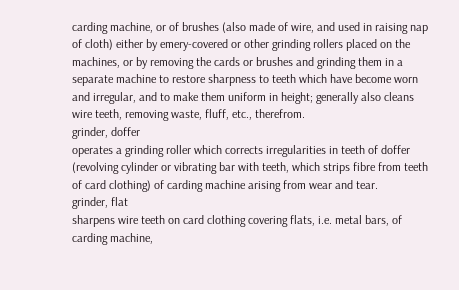carding machine, or of brushes (also made of wire, and used in raising nap of cloth) either by emery-covered or other grinding rollers placed on the machines, or by removing the cards or brushes and grinding them in a separate machine to restore sharpness to teeth which have become worn and irregular, and to make them uniform in height; generally also cleans wire teeth, removing waste, fluff, etc., therefrom.
grinder, doffer
operates a grinding roller which corrects irregularities in teeth of doffer (revolving cylinder or vibrating bar with teeth, which strips fibre from teeth of card clothing) of carding machine arising from wear and tear.
grinder, flat
sharpens wire teeth on card clothing covering flats, i.e. metal bars, of carding machine,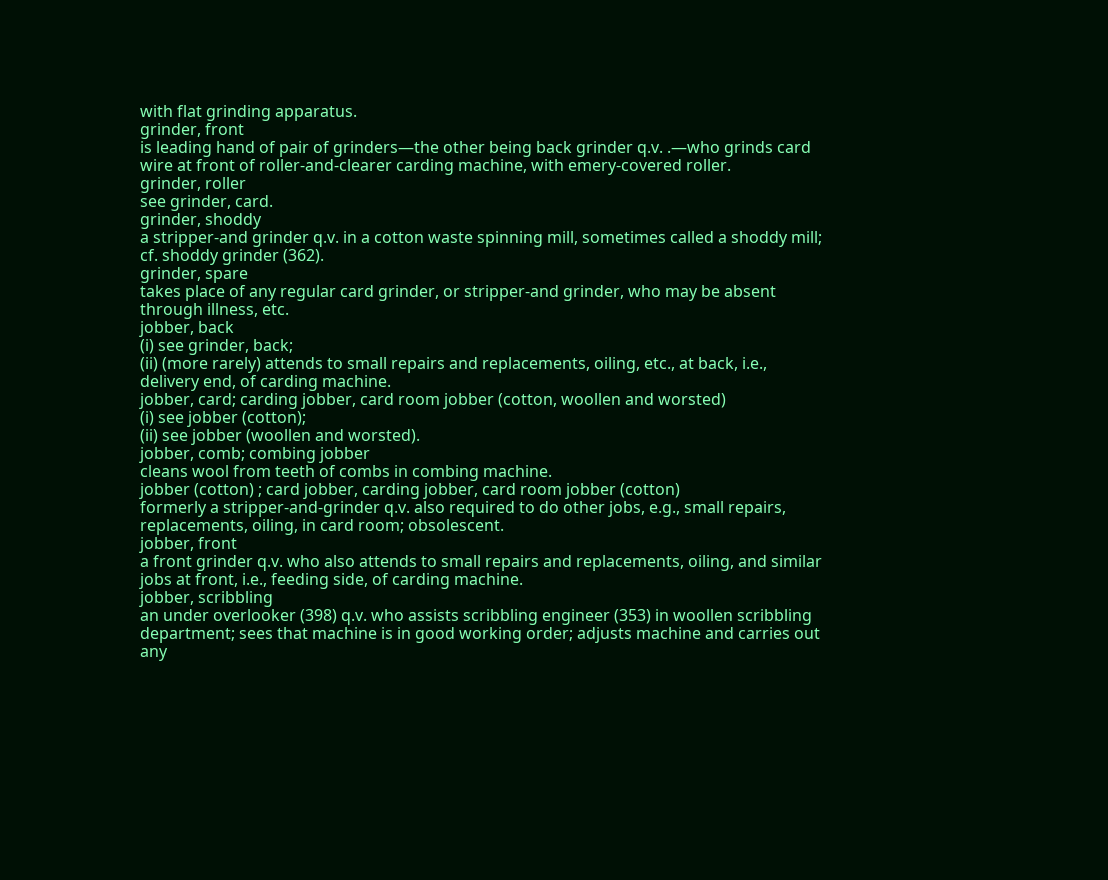with flat grinding apparatus.
grinder, front
is leading hand of pair of grinders—the other being back grinder q.v. .—who grinds card wire at front of roller-and-clearer carding machine, with emery-covered roller.
grinder, roller
see grinder, card.
grinder, shoddy
a stripper-and grinder q.v. in a cotton waste spinning mill, sometimes called a shoddy mill; cf. shoddy grinder (362).
grinder, spare
takes place of any regular card grinder, or stripper-and grinder, who may be absent through illness, etc.
jobber, back
(i) see grinder, back;
(ii) (more rarely) attends to small repairs and replacements, oiling, etc., at back, i.e., delivery end, of carding machine.
jobber, card; carding jobber, card room jobber (cotton, woollen and worsted)
(i) see jobber (cotton);
(ii) see jobber (woollen and worsted).
jobber, comb; combing jobber
cleans wool from teeth of combs in combing machine.
jobber (cotton) ; card jobber, carding jobber, card room jobber (cotton)
formerly a stripper-and-grinder q.v. also required to do other jobs, e.g., small repairs, replacements, oiling, in card room; obsolescent.
jobber, front
a front grinder q.v. who also attends to small repairs and replacements, oiling, and similar jobs at front, i.e., feeding side, of carding machine.
jobber, scribbling
an under overlooker (398) q.v. who assists scribbling engineer (353) in woollen scribbling department; sees that machine is in good working order; adjusts machine and carries out any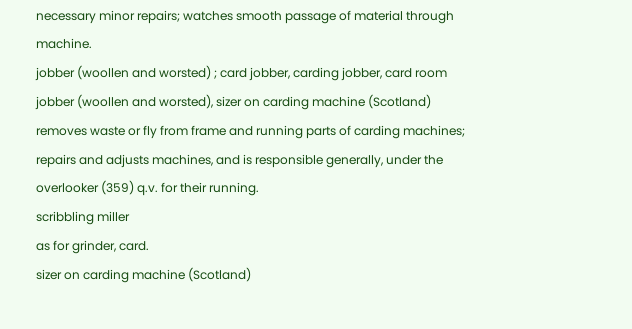necessary minor repairs; watches smooth passage of material through machine.
jobber (woollen and worsted) ; card jobber, carding jobber, card room jobber (woollen and worsted), sizer on carding machine (Scotland)
removes waste or fly from frame and running parts of carding machines; repairs and adjusts machines, and is responsible generally, under the overlooker (359) q.v. for their running.
scribbling miller
as for grinder, card.
sizer on carding machine (Scotland)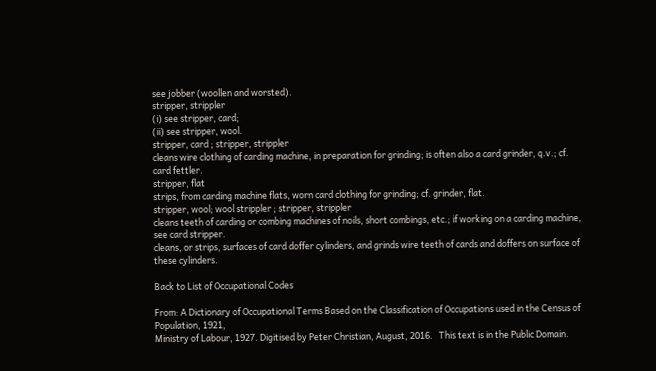see jobber (woollen and worsted).
stripper, strippler
(i) see stripper, card;
(ii) see stripper, wool.
stripper, card ; stripper, strippler
cleans wire clothing of carding machine, in preparation for grinding; is often also a card grinder, q.v.; cf. card fettler.
stripper, flat
strips, from carding machine flats, worn card clothing for grinding; cf. grinder, flat.
stripper, wool; wool strippler ; stripper, strippler
cleans teeth of carding or combing machines of noils, short combings, etc.; if working on a carding machine, see card stripper.
cleans, or strips, surfaces of card doffer cylinders, and grinds wire teeth of cards and doffers on surface of these cylinders.

Back to List of Occupational Codes

From: A Dictionary of Occupational Terms Based on the Classification of Occupations used in the Census of Population, 1921,
Ministry of Labour, 1927. Digitised by Peter Christian, August, 2016.   This text is in the Public Domain.